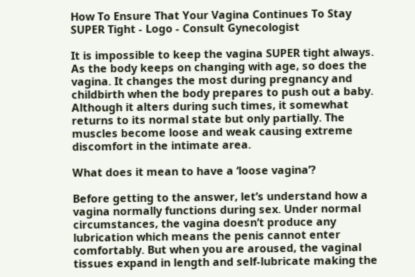How To Ensure That Your Vagina Continues To Stay SUPER Tight - Logo - Consult Gynecologist

It is impossible to keep the vagina SUPER tight always. As the body keeps on changing with age, so does the vagina. It changes the most during pregnancy and childbirth when the body prepares to push out a baby. Although it alters during such times, it somewhat returns to its normal state but only partially. The muscles become loose and weak causing extreme discomfort in the intimate area.

What does it mean to have a ‘loose vagina’?

Before getting to the answer, let’s understand how a vagina normally functions during sex. Under normal circumstances, the vagina doesn’t produce any lubrication which means the penis cannot enter comfortably. But when you are aroused, the vaginal tissues expand in length and self-lubricate making the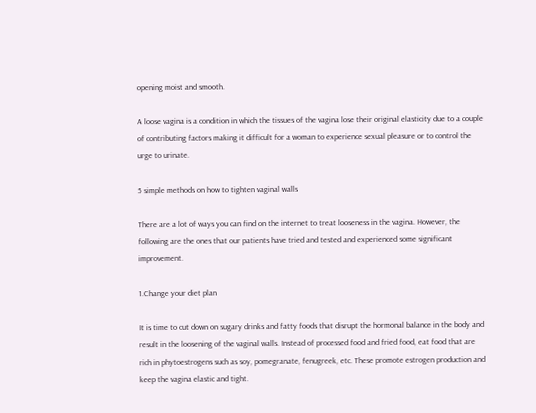opening moist and smooth.

A loose vagina is a condition in which the tissues of the vagina lose their original elasticity due to a couple of contributing factors making it difficult for a woman to experience sexual pleasure or to control the urge to urinate.

5 simple methods on how to tighten vaginal walls

There are a lot of ways you can find on the internet to treat looseness in the vagina. However, the following are the ones that our patients have tried and tested and experienced some significant improvement.

1.Change your diet plan

It is time to cut down on sugary drinks and fatty foods that disrupt the hormonal balance in the body and result in the loosening of the vaginal walls. Instead of processed food and fried food, eat food that are rich in phytoestrogens such as soy, pomegranate, fenugreek, etc. These promote estrogen production and keep the vagina elastic and tight.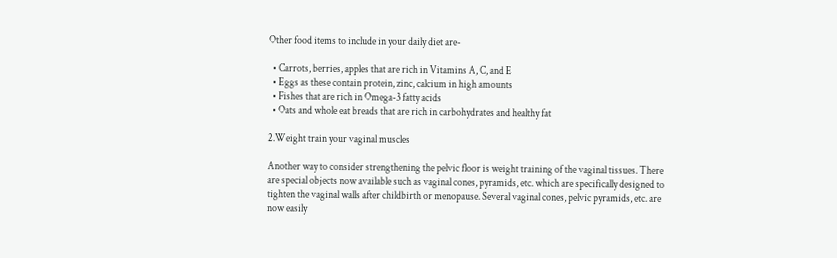Other food items to include in your daily diet are-

  • Carrots, berries, apples that are rich in Vitamins A, C, and E
  • Eggs as these contain protein, zinc, calcium in high amounts
  • Fishes that are rich in Omega-3 fatty acids
  • Oats and whole eat breads that are rich in carbohydrates and healthy fat

2.Weight train your vaginal muscles

Another way to consider strengthening the pelvic floor is weight training of the vaginal tissues. There are special objects now available such as vaginal cones, pyramids, etc. which are specifically designed to tighten the vaginal walls after childbirth or menopause. Several vaginal cones, pelvic pyramids, etc. are now easily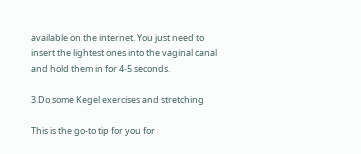available on the internet. You just need to insert the lightest ones into the vaginal canal and hold them in for 4-5 seconds.

3.Do some Kegel exercises and stretching

This is the go-to tip for you for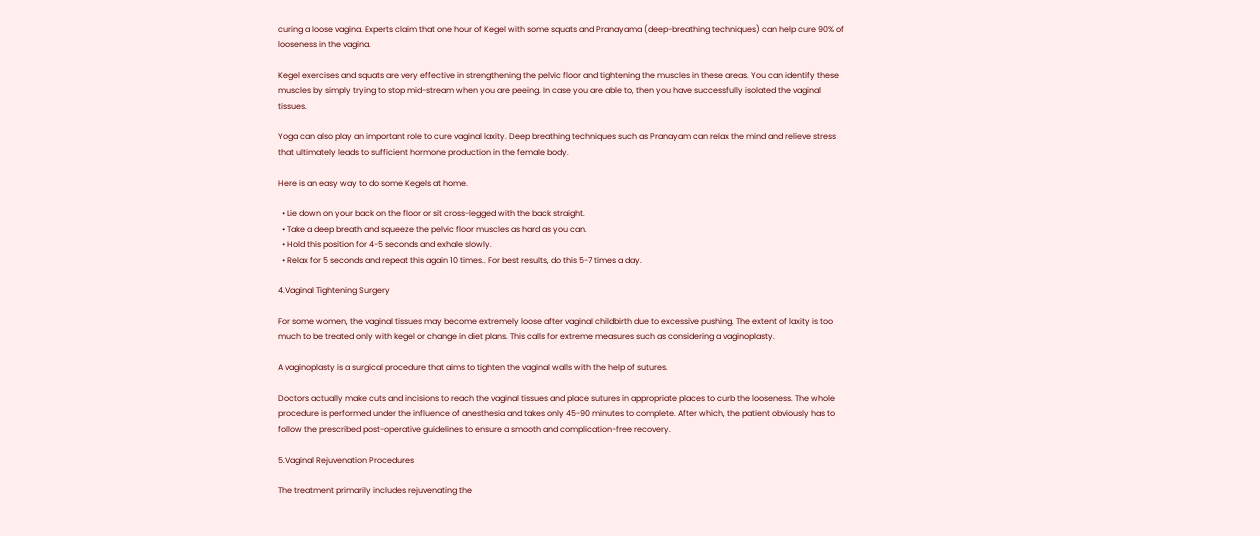curing a loose vagina. Experts claim that one hour of Kegel with some squats and Pranayama (deep-breathing techniques) can help cure 90% of looseness in the vagina.

Kegel exercises and squats are very effective in strengthening the pelvic floor and tightening the muscles in these areas. You can identify these muscles by simply trying to stop mid-stream when you are peeing. In case you are able to, then you have successfully isolated the vaginal tissues.

Yoga can also play an important role to cure vaginal laxity. Deep breathing techniques such as Pranayam can relax the mind and relieve stress that ultimately leads to sufficient hormone production in the female body.

Here is an easy way to do some Kegels at home.

  • Lie down on your back on the floor or sit cross-legged with the back straight.
  • Take a deep breath and squeeze the pelvic floor muscles as hard as you can.
  • Hold this position for 4-5 seconds and exhale slowly.
  • Relax for 5 seconds and repeat this again 10 times.. For best results, do this 5-7 times a day.

4.Vaginal Tightening Surgery

For some women, the vaginal tissues may become extremely loose after vaginal childbirth due to excessive pushing. The extent of laxity is too much to be treated only with kegel or change in diet plans. This calls for extreme measures such as considering a vaginoplasty.

A vaginoplasty is a surgical procedure that aims to tighten the vaginal walls with the help of sutures.

Doctors actually make cuts and incisions to reach the vaginal tissues and place sutures in appropriate places to curb the looseness. The whole procedure is performed under the influence of anesthesia and takes only 45-90 minutes to complete. After which, the patient obviously has to follow the prescribed post-operative guidelines to ensure a smooth and complication-free recovery.

5.Vaginal Rejuvenation Procedures

The treatment primarily includes rejuvenating the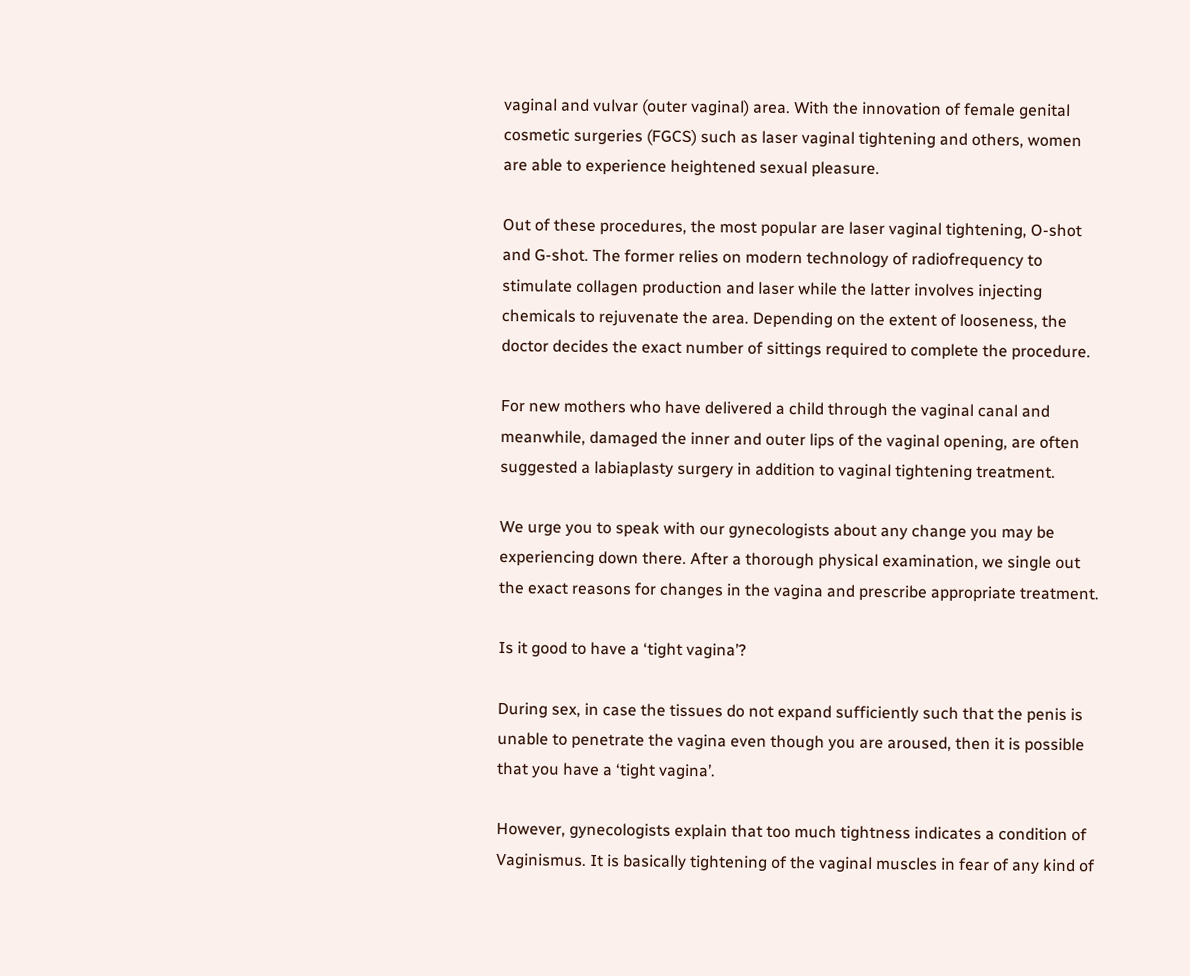vaginal and vulvar (outer vaginal) area. With the innovation of female genital cosmetic surgeries (FGCS) such as laser vaginal tightening and others, women are able to experience heightened sexual pleasure.

Out of these procedures, the most popular are laser vaginal tightening, O-shot and G-shot. The former relies on modern technology of radiofrequency to stimulate collagen production and laser while the latter involves injecting chemicals to rejuvenate the area. Depending on the extent of looseness, the doctor decides the exact number of sittings required to complete the procedure.

For new mothers who have delivered a child through the vaginal canal and meanwhile, damaged the inner and outer lips of the vaginal opening, are often suggested a labiaplasty surgery in addition to vaginal tightening treatment.

We urge you to speak with our gynecologists about any change you may be experiencing down there. After a thorough physical examination, we single out the exact reasons for changes in the vagina and prescribe appropriate treatment.

Is it good to have a ‘tight vagina’?

During sex, in case the tissues do not expand sufficiently such that the penis is unable to penetrate the vagina even though you are aroused, then it is possible that you have a ‘tight vagina’.

However, gynecologists explain that too much tightness indicates a condition of Vaginismus. It is basically tightening of the vaginal muscles in fear of any kind of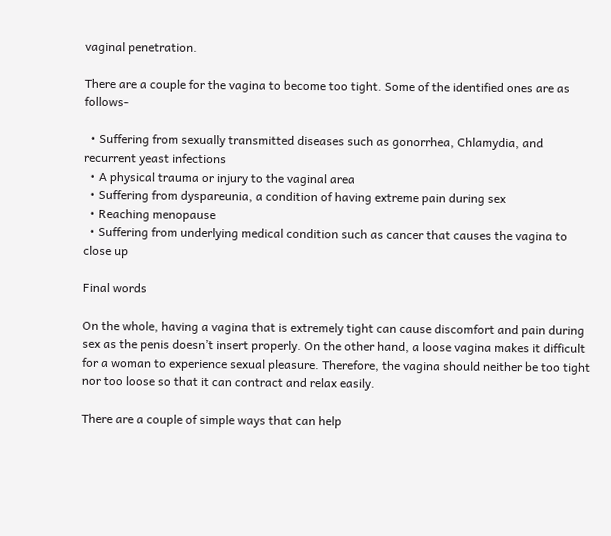vaginal penetration.

There are a couple for the vagina to become too tight. Some of the identified ones are as follows-

  • Suffering from sexually transmitted diseases such as gonorrhea, Chlamydia, and recurrent yeast infections
  • A physical trauma or injury to the vaginal area
  • Suffering from dyspareunia, a condition of having extreme pain during sex
  • Reaching menopause
  • Suffering from underlying medical condition such as cancer that causes the vagina to close up

Final words

On the whole, having a vagina that is extremely tight can cause discomfort and pain during sex as the penis doesn’t insert properly. On the other hand, a loose vagina makes it difficult for a woman to experience sexual pleasure. Therefore, the vagina should neither be too tight nor too loose so that it can contract and relax easily.

There are a couple of simple ways that can help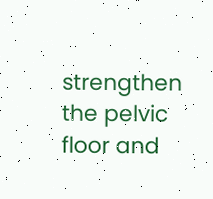strengthen the pelvic floor and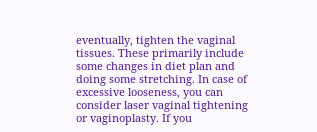eventually, tighten the vaginal tissues. These primarily include some changes in diet plan and doing some stretching. In case of excessive looseness, you can consider laser vaginal tightening or vaginoplasty. If you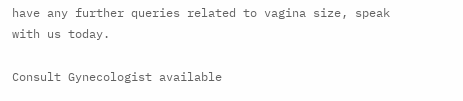have any further queries related to vagina size, speak with us today.

Consult Gynecologist available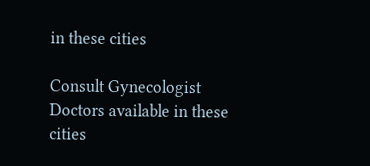in these cities

Consult Gynecologist Doctors available in these cities